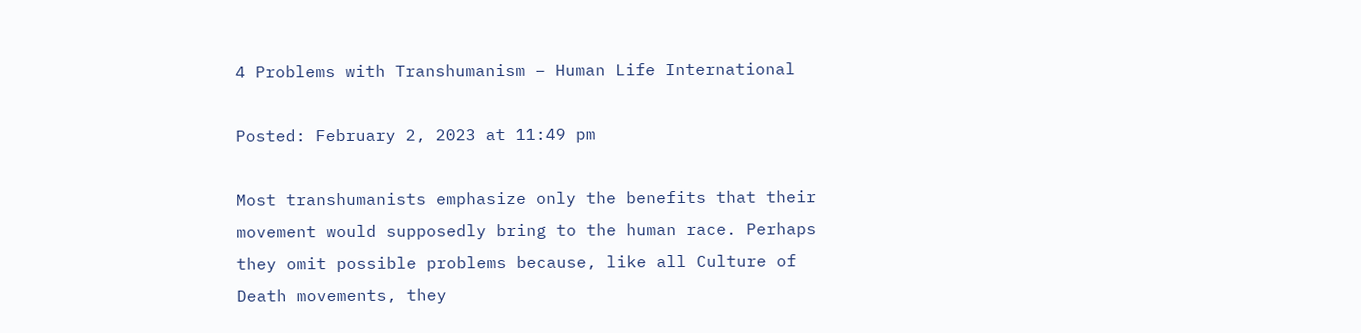4 Problems with Transhumanism – Human Life International

Posted: February 2, 2023 at 11:49 pm

Most transhumanists emphasize only the benefits that their movement would supposedly bring to the human race. Perhaps they omit possible problems because, like all Culture of Death movements, they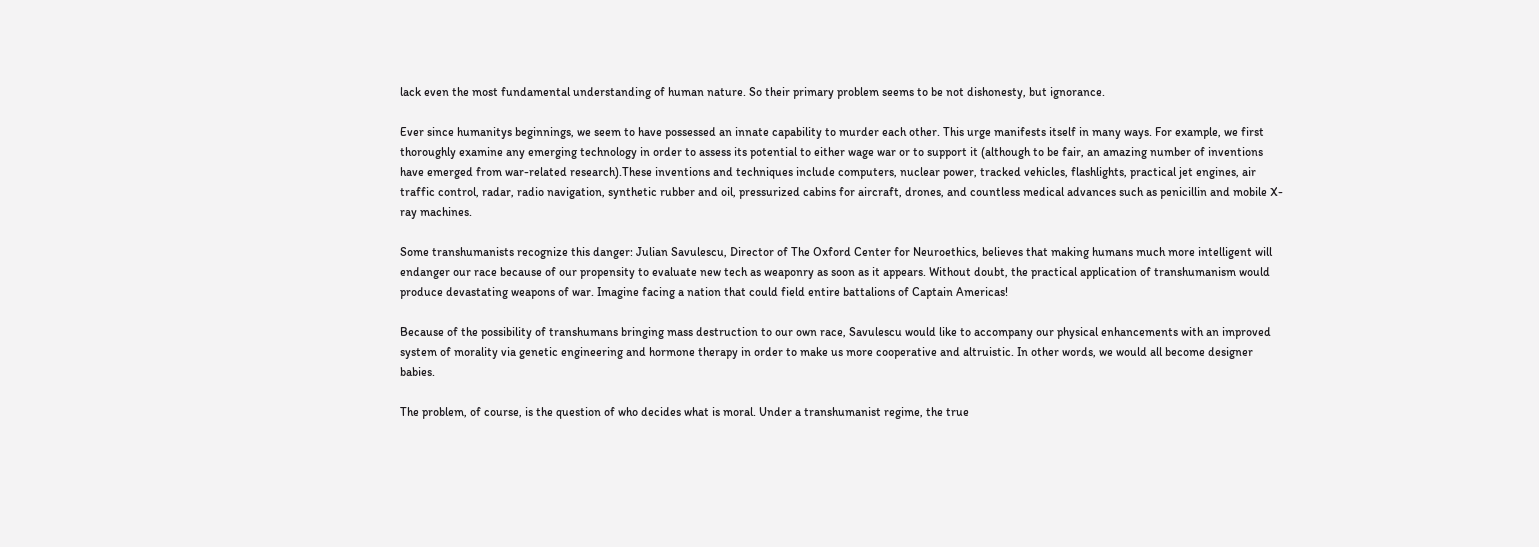lack even the most fundamental understanding of human nature. So their primary problem seems to be not dishonesty, but ignorance.

Ever since humanitys beginnings, we seem to have possessed an innate capability to murder each other. This urge manifests itself in many ways. For example, we first thoroughly examine any emerging technology in order to assess its potential to either wage war or to support it (although to be fair, an amazing number of inventions have emerged from war-related research).These inventions and techniques include computers, nuclear power, tracked vehicles, flashlights, practical jet engines, air traffic control, radar, radio navigation, synthetic rubber and oil, pressurized cabins for aircraft, drones, and countless medical advances such as penicillin and mobile X-ray machines.

Some transhumanists recognize this danger: Julian Savulescu, Director of The Oxford Center for Neuroethics, believes that making humans much more intelligent will endanger our race because of our propensity to evaluate new tech as weaponry as soon as it appears. Without doubt, the practical application of transhumanism would produce devastating weapons of war. Imagine facing a nation that could field entire battalions of Captain Americas!

Because of the possibility of transhumans bringing mass destruction to our own race, Savulescu would like to accompany our physical enhancements with an improved system of morality via genetic engineering and hormone therapy in order to make us more cooperative and altruistic. In other words, we would all become designer babies.

The problem, of course, is the question of who decides what is moral. Under a transhumanist regime, the true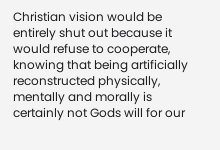Christian vision would be entirely shut out because it would refuse to cooperate, knowing that being artificially reconstructed physically, mentally and morally is certainly not Gods will for our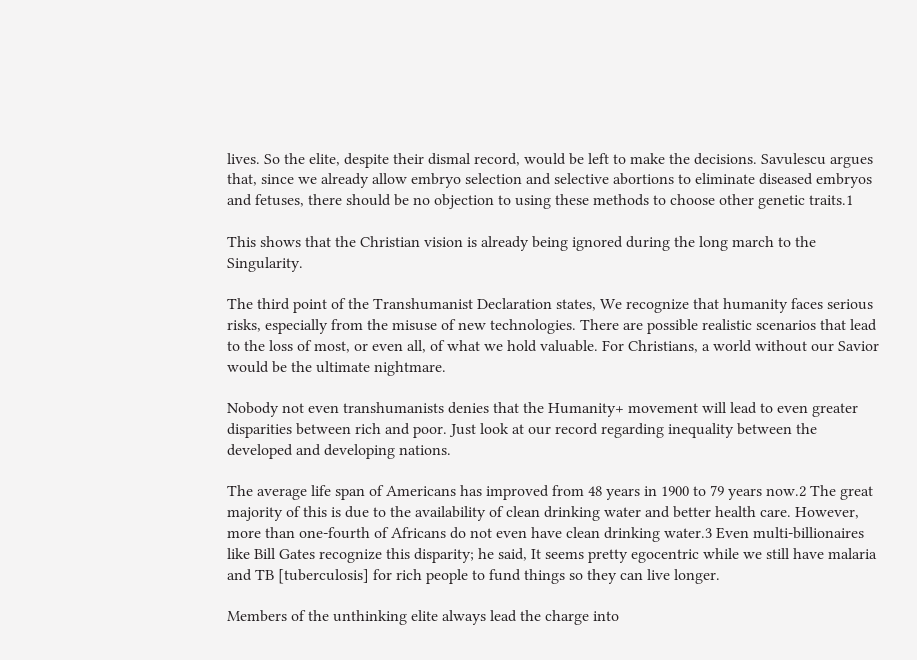lives. So the elite, despite their dismal record, would be left to make the decisions. Savulescu argues that, since we already allow embryo selection and selective abortions to eliminate diseased embryos and fetuses, there should be no objection to using these methods to choose other genetic traits.1

This shows that the Christian vision is already being ignored during the long march to the Singularity.

The third point of the Transhumanist Declaration states, We recognize that humanity faces serious risks, especially from the misuse of new technologies. There are possible realistic scenarios that lead to the loss of most, or even all, of what we hold valuable. For Christians, a world without our Savior would be the ultimate nightmare.

Nobody not even transhumanists denies that the Humanity+ movement will lead to even greater disparities between rich and poor. Just look at our record regarding inequality between the developed and developing nations.

The average life span of Americans has improved from 48 years in 1900 to 79 years now.2 The great majority of this is due to the availability of clean drinking water and better health care. However, more than one-fourth of Africans do not even have clean drinking water.3 Even multi-billionaires like Bill Gates recognize this disparity; he said, It seems pretty egocentric while we still have malaria and TB [tuberculosis] for rich people to fund things so they can live longer.

Members of the unthinking elite always lead the charge into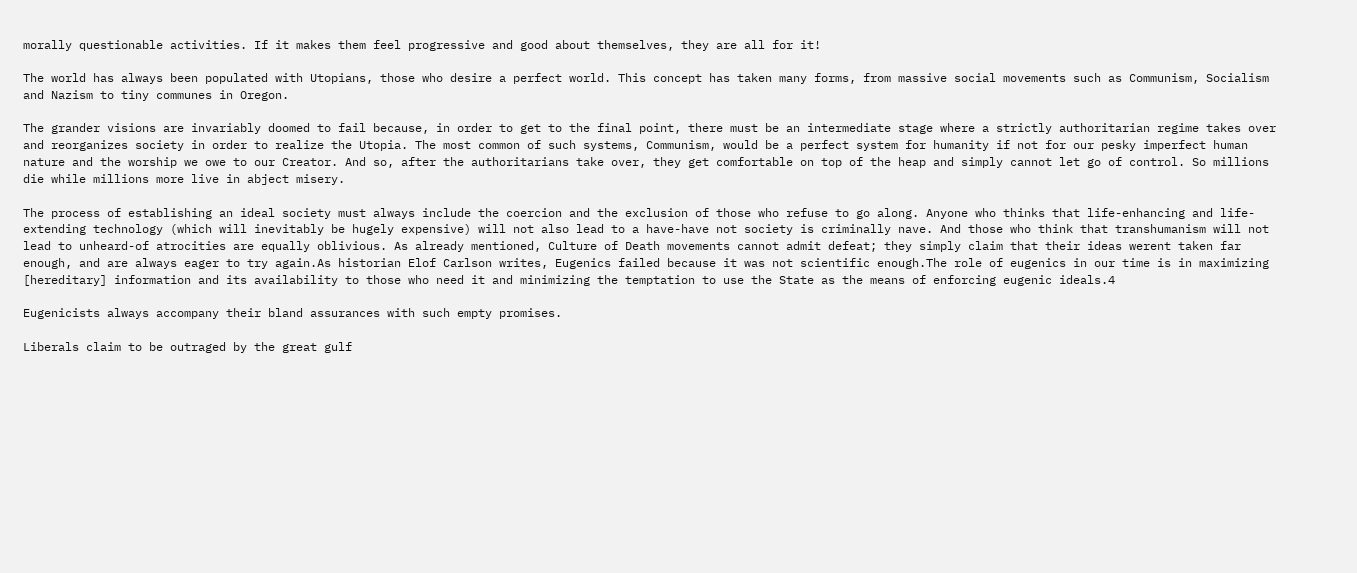morally questionable activities. If it makes them feel progressive and good about themselves, they are all for it!

The world has always been populated with Utopians, those who desire a perfect world. This concept has taken many forms, from massive social movements such as Communism, Socialism and Nazism to tiny communes in Oregon.

The grander visions are invariably doomed to fail because, in order to get to the final point, there must be an intermediate stage where a strictly authoritarian regime takes over and reorganizes society in order to realize the Utopia. The most common of such systems, Communism, would be a perfect system for humanity if not for our pesky imperfect human nature and the worship we owe to our Creator. And so, after the authoritarians take over, they get comfortable on top of the heap and simply cannot let go of control. So millions die while millions more live in abject misery.

The process of establishing an ideal society must always include the coercion and the exclusion of those who refuse to go along. Anyone who thinks that life-enhancing and life-extending technology (which will inevitably be hugely expensive) will not also lead to a have-have not society is criminally nave. And those who think that transhumanism will not lead to unheard-of atrocities are equally oblivious. As already mentioned, Culture of Death movements cannot admit defeat; they simply claim that their ideas werent taken far enough, and are always eager to try again.As historian Elof Carlson writes, Eugenics failed because it was not scientific enough.The role of eugenics in our time is in maximizing [hereditary] information and its availability to those who need it and minimizing the temptation to use the State as the means of enforcing eugenic ideals.4

Eugenicists always accompany their bland assurances with such empty promises.

Liberals claim to be outraged by the great gulf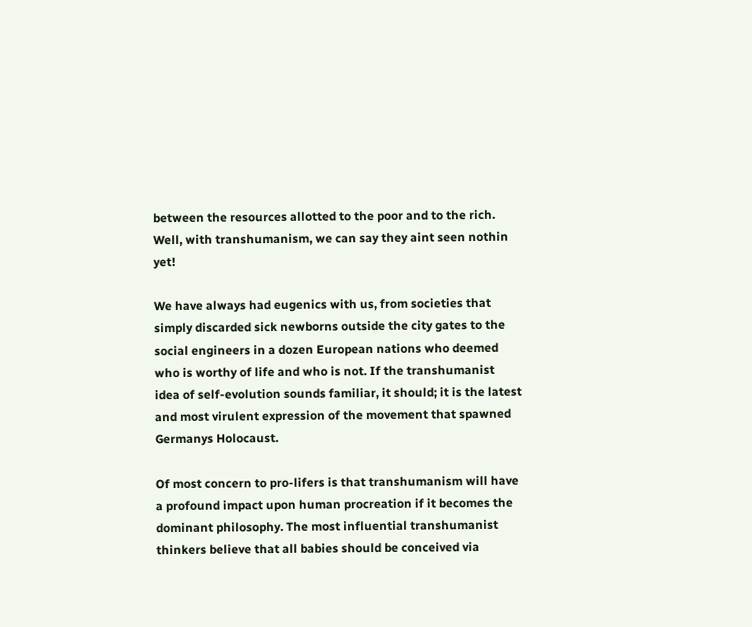between the resources allotted to the poor and to the rich. Well, with transhumanism, we can say they aint seen nothin yet!

We have always had eugenics with us, from societies that simply discarded sick newborns outside the city gates to the social engineers in a dozen European nations who deemed who is worthy of life and who is not. If the transhumanist idea of self-evolution sounds familiar, it should; it is the latest and most virulent expression of the movement that spawned Germanys Holocaust.

Of most concern to pro-lifers is that transhumanism will have a profound impact upon human procreation if it becomes the dominant philosophy. The most influential transhumanist thinkers believe that all babies should be conceived via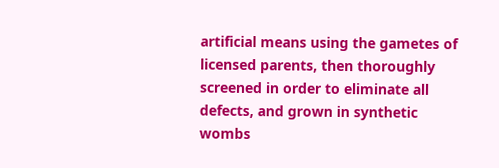artificial means using the gametes of licensed parents, then thoroughly screened in order to eliminate all defects, and grown in synthetic wombs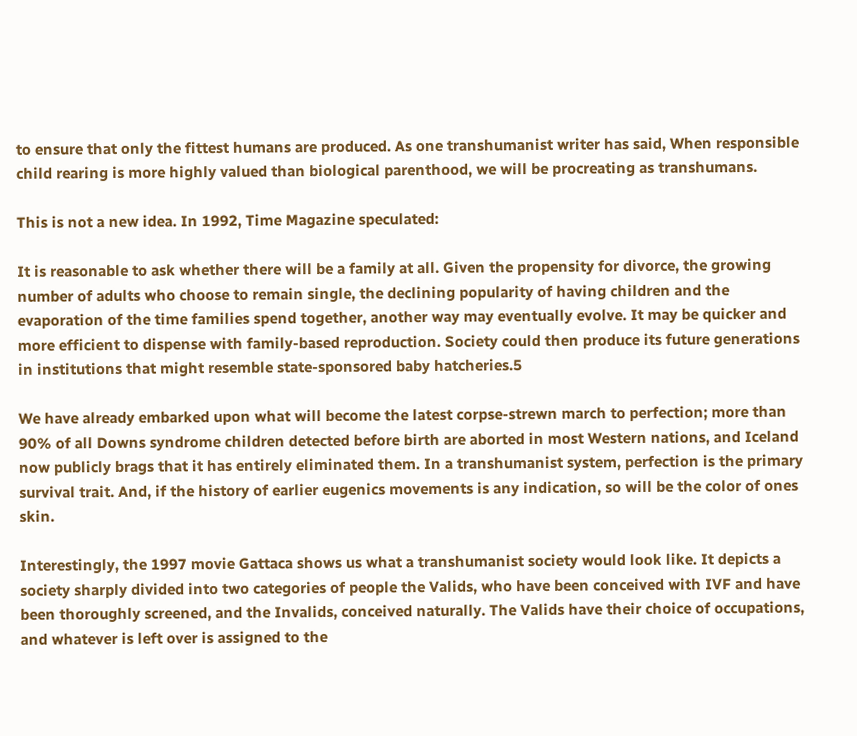to ensure that only the fittest humans are produced. As one transhumanist writer has said, When responsible child rearing is more highly valued than biological parenthood, we will be procreating as transhumans.

This is not a new idea. In 1992, Time Magazine speculated:

It is reasonable to ask whether there will be a family at all. Given the propensity for divorce, the growing number of adults who choose to remain single, the declining popularity of having children and the evaporation of the time families spend together, another way may eventually evolve. It may be quicker and more efficient to dispense with family-based reproduction. Society could then produce its future generations in institutions that might resemble state-sponsored baby hatcheries.5

We have already embarked upon what will become the latest corpse-strewn march to perfection; more than 90% of all Downs syndrome children detected before birth are aborted in most Western nations, and Iceland now publicly brags that it has entirely eliminated them. In a transhumanist system, perfection is the primary survival trait. And, if the history of earlier eugenics movements is any indication, so will be the color of ones skin.

Interestingly, the 1997 movie Gattaca shows us what a transhumanist society would look like. It depicts a society sharply divided into two categories of people the Valids, who have been conceived with IVF and have been thoroughly screened, and the Invalids, conceived naturally. The Valids have their choice of occupations, and whatever is left over is assigned to the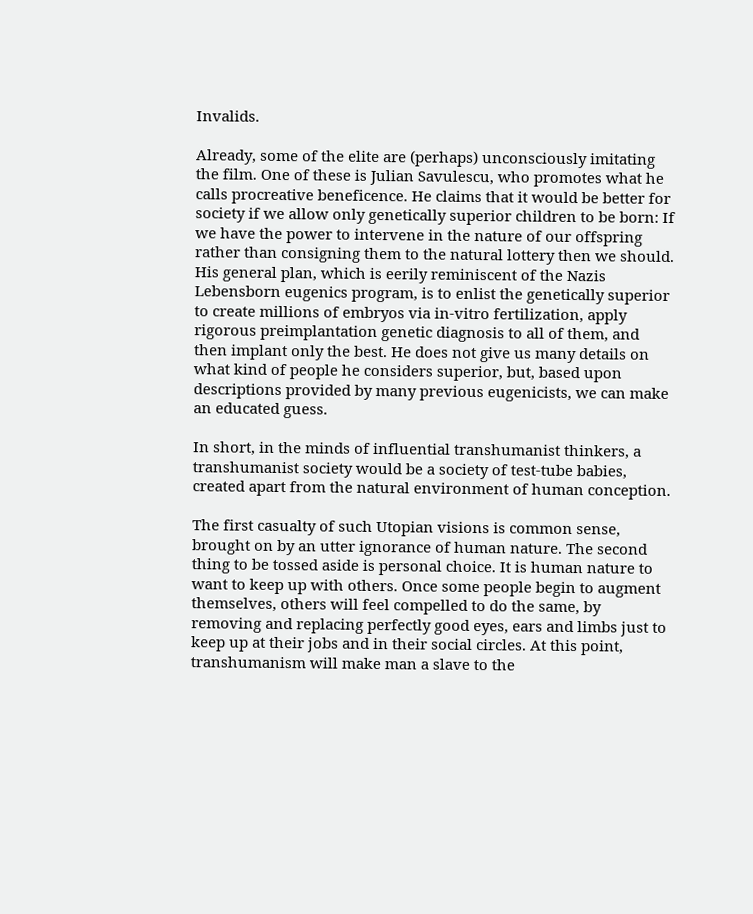Invalids.

Already, some of the elite are (perhaps) unconsciously imitating the film. One of these is Julian Savulescu, who promotes what he calls procreative beneficence. He claims that it would be better for society if we allow only genetically superior children to be born: If we have the power to intervene in the nature of our offspring rather than consigning them to the natural lottery then we should. His general plan, which is eerily reminiscent of the Nazis Lebensborn eugenics program, is to enlist the genetically superior to create millions of embryos via in-vitro fertilization, apply rigorous preimplantation genetic diagnosis to all of them, and then implant only the best. He does not give us many details on what kind of people he considers superior, but, based upon descriptions provided by many previous eugenicists, we can make an educated guess.

In short, in the minds of influential transhumanist thinkers, a transhumanist society would be a society of test-tube babies, created apart from the natural environment of human conception.

The first casualty of such Utopian visions is common sense, brought on by an utter ignorance of human nature. The second thing to be tossed aside is personal choice. It is human nature to want to keep up with others. Once some people begin to augment themselves, others will feel compelled to do the same, by removing and replacing perfectly good eyes, ears and limbs just to keep up at their jobs and in their social circles. At this point, transhumanism will make man a slave to the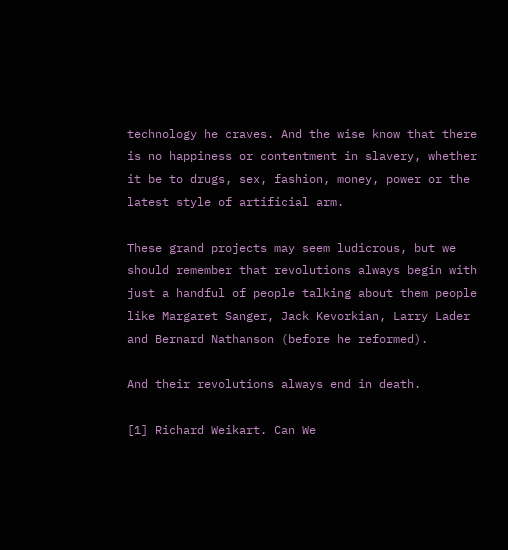technology he craves. And the wise know that there is no happiness or contentment in slavery, whether it be to drugs, sex, fashion, money, power or the latest style of artificial arm.

These grand projects may seem ludicrous, but we should remember that revolutions always begin with just a handful of people talking about them people like Margaret Sanger, Jack Kevorkian, Larry Lader and Bernard Nathanson (before he reformed).

And their revolutions always end in death.

[1] Richard Weikart. Can We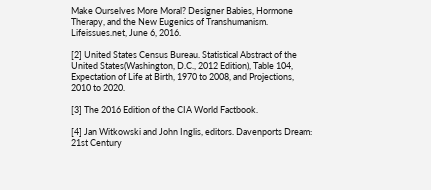Make Ourselves More Moral? Designer Babies, Hormone Therapy, and the New Eugenics of Transhumanism. Lifeissues.net, June 6, 2016.

[2] United States Census Bureau. Statistical Abstract of the United States(Washington, D.C., 2012 Edition), Table 104, Expectation of Life at Birth, 1970 to 2008, and Projections, 2010 to 2020.

[3] The 2016 Edition of the CIA World Factbook.

[4] Jan Witkowski and John Inglis, editors. Davenports Dream: 21st Century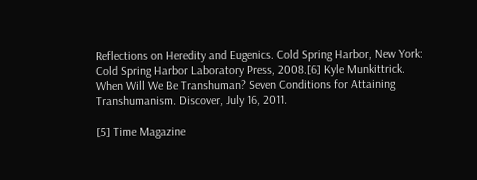Reflections on Heredity and Eugenics. Cold Spring Harbor, New York: Cold Spring Harbor Laboratory Press, 2008.[6] Kyle Munkittrick. When Will We Be Transhuman? Seven Conditions for Attaining Transhumanism. Discover, July 16, 2011.

[5] Time Magazine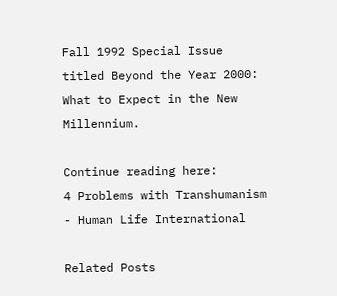Fall 1992 Special Issue titled Beyond the Year 2000: What to Expect in the New Millennium.

Continue reading here:
4 Problems with Transhumanism - Human Life International

Related Posts